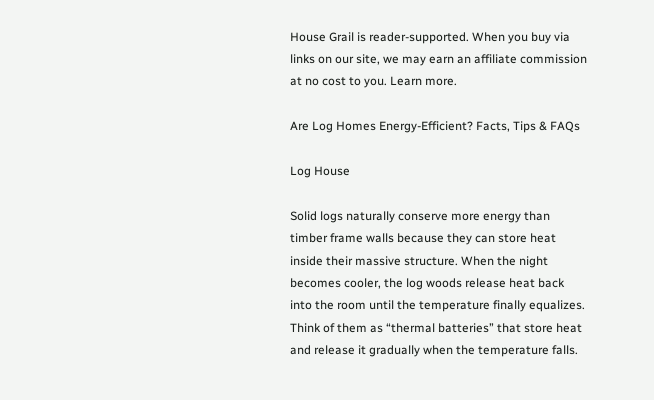House Grail is reader-supported. When you buy via links on our site, we may earn an affiliate commission at no cost to you. Learn more.

Are Log Homes Energy-Efficient? Facts, Tips & FAQs

Log House

Solid logs naturally conserve more energy than timber frame walls because they can store heat inside their massive structure. When the night becomes cooler, the log woods release heat back into the room until the temperature finally equalizes. Think of them as “thermal batteries” that store heat and release it gradually when the temperature falls.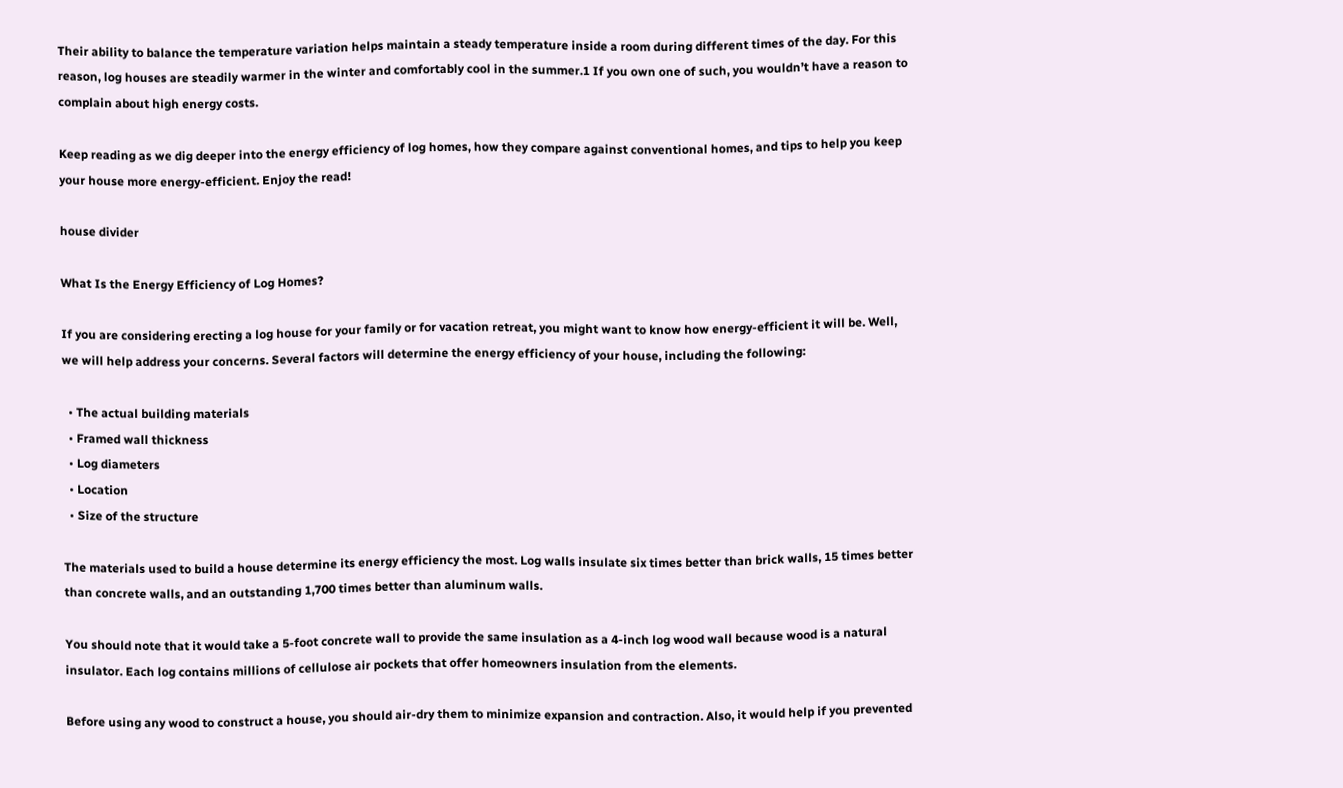Their ability to balance the temperature variation helps maintain a steady temperature inside a room during different times of the day. For this reason, log houses are steadily warmer in the winter and comfortably cool in the summer.1 If you own one of such, you wouldn’t have a reason to complain about high energy costs.

Keep reading as we dig deeper into the energy efficiency of log homes, how they compare against conventional homes, and tips to help you keep your house more energy-efficient. Enjoy the read!

house divider

What Is the Energy Efficiency of Log Homes?

If you are considering erecting a log house for your family or for vacation retreat, you might want to know how energy-efficient it will be. Well, we will help address your concerns. Several factors will determine the energy efficiency of your house, including the following:

  • The actual building materials
  • Framed wall thickness
  • Log diameters
  • Location
  • Size of the structure

The materials used to build a house determine its energy efficiency the most. Log walls insulate six times better than brick walls, 15 times better than concrete walls, and an outstanding 1,700 times better than aluminum walls.

You should note that it would take a 5-foot concrete wall to provide the same insulation as a 4-inch log wood wall because wood is a natural insulator. Each log contains millions of cellulose air pockets that offer homeowners insulation from the elements.

Before using any wood to construct a house, you should air-dry them to minimize expansion and contraction. Also, it would help if you prevented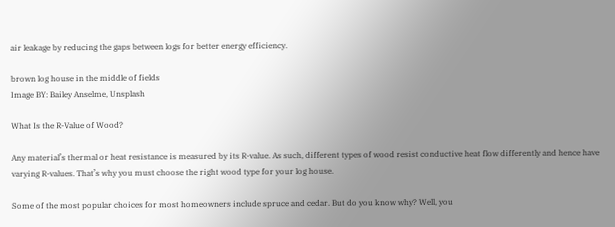air leakage by reducing the gaps between logs for better energy efficiency.

brown log house in the middle of fields
Image BY: Bailey Anselme, Unsplash

What Is the R-Value of Wood?

Any material’s thermal or heat resistance is measured by its R-value. As such, different types of wood resist conductive heat flow differently and hence have varying R-values. That’s why you must choose the right wood type for your log house.

Some of the most popular choices for most homeowners include spruce and cedar. But do you know why? Well, you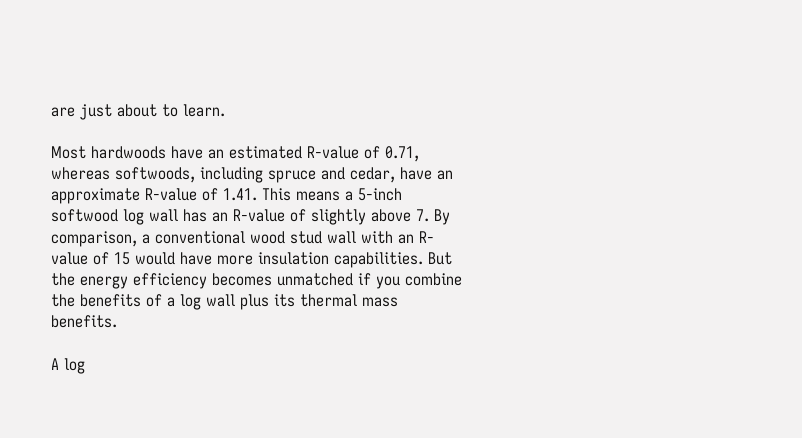are just about to learn.

Most hardwoods have an estimated R-value of 0.71, whereas softwoods, including spruce and cedar, have an approximate R-value of 1.41. This means a 5-inch softwood log wall has an R-value of slightly above 7. By comparison, a conventional wood stud wall with an R-value of 15 would have more insulation capabilities. But the energy efficiency becomes unmatched if you combine the benefits of a log wall plus its thermal mass benefits.

A log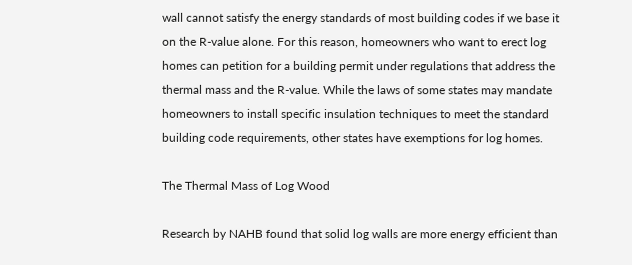wall cannot satisfy the energy standards of most building codes if we base it on the R-value alone. For this reason, homeowners who want to erect log homes can petition for a building permit under regulations that address the thermal mass and the R-value. While the laws of some states may mandate homeowners to install specific insulation techniques to meet the standard building code requirements, other states have exemptions for log homes.

The Thermal Mass of Log Wood

Research by NAHB found that solid log walls are more energy efficient than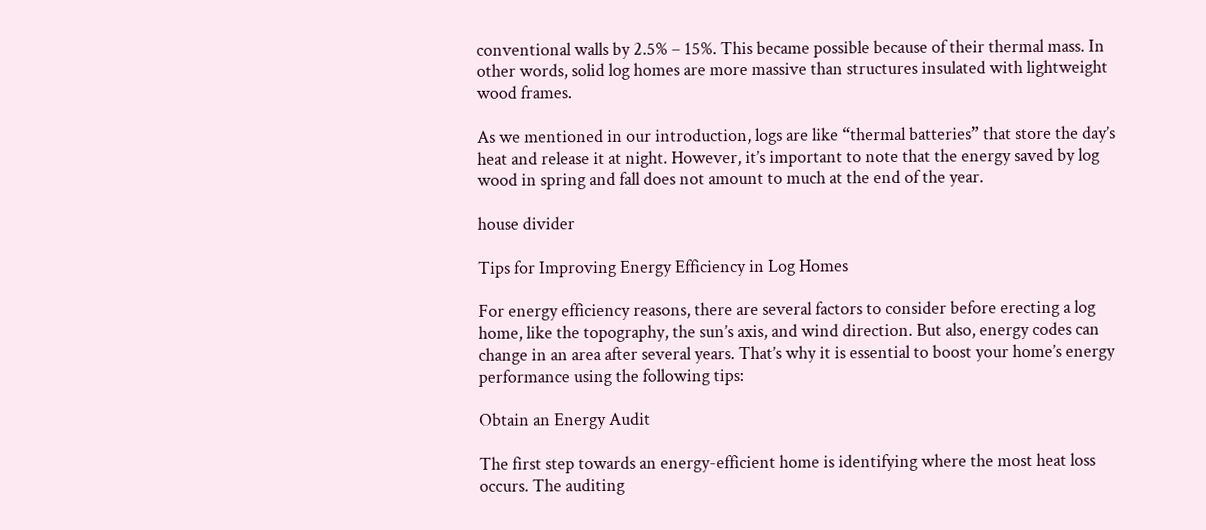conventional walls by 2.5% – 15%. This became possible because of their thermal mass. In other words, solid log homes are more massive than structures insulated with lightweight wood frames.

As we mentioned in our introduction, logs are like “thermal batteries” that store the day’s heat and release it at night. However, it’s important to note that the energy saved by log wood in spring and fall does not amount to much at the end of the year.

house divider

Tips for Improving Energy Efficiency in Log Homes

For energy efficiency reasons, there are several factors to consider before erecting a log home, like the topography, the sun’s axis, and wind direction. But also, energy codes can change in an area after several years. That’s why it is essential to boost your home’s energy performance using the following tips:

Obtain an Energy Audit

The first step towards an energy-efficient home is identifying where the most heat loss occurs. The auditing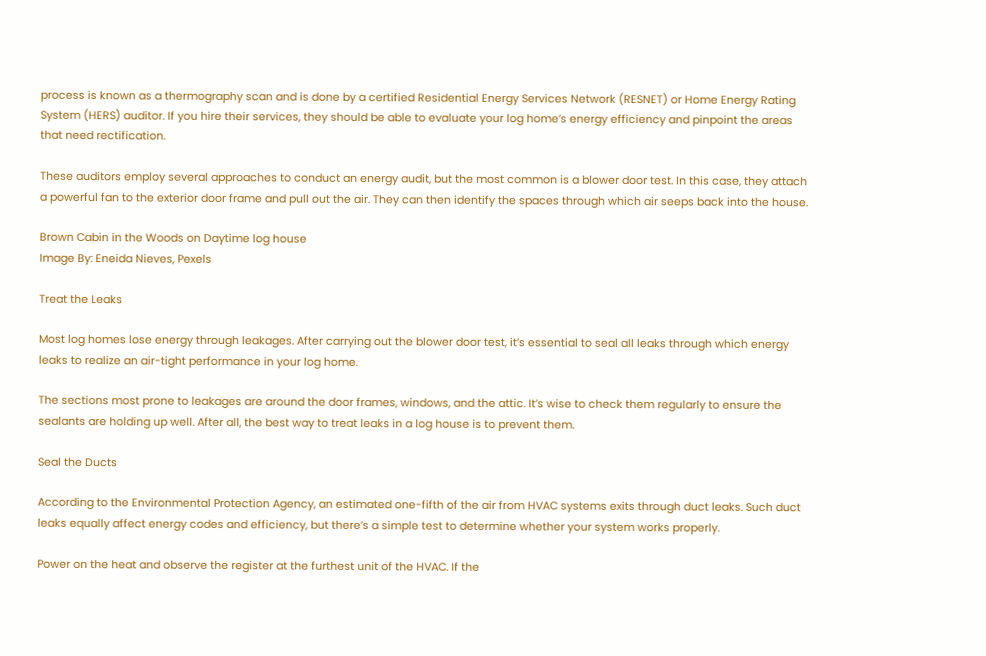process is known as a thermography scan and is done by a certified Residential Energy Services Network (RESNET) or Home Energy Rating System (HERS) auditor. If you hire their services, they should be able to evaluate your log home’s energy efficiency and pinpoint the areas that need rectification.

These auditors employ several approaches to conduct an energy audit, but the most common is a blower door test. In this case, they attach a powerful fan to the exterior door frame and pull out the air. They can then identify the spaces through which air seeps back into the house.

Brown Cabin in the Woods on Daytime log house
Image By: Eneida Nieves, Pexels

Treat the Leaks

Most log homes lose energy through leakages. After carrying out the blower door test, it’s essential to seal all leaks through which energy leaks to realize an air-tight performance in your log home.

The sections most prone to leakages are around the door frames, windows, and the attic. It’s wise to check them regularly to ensure the sealants are holding up well. After all, the best way to treat leaks in a log house is to prevent them.

Seal the Ducts

According to the Environmental Protection Agency, an estimated one-fifth of the air from HVAC systems exits through duct leaks. Such duct leaks equally affect energy codes and efficiency, but there’s a simple test to determine whether your system works properly.

Power on the heat and observe the register at the furthest unit of the HVAC. If the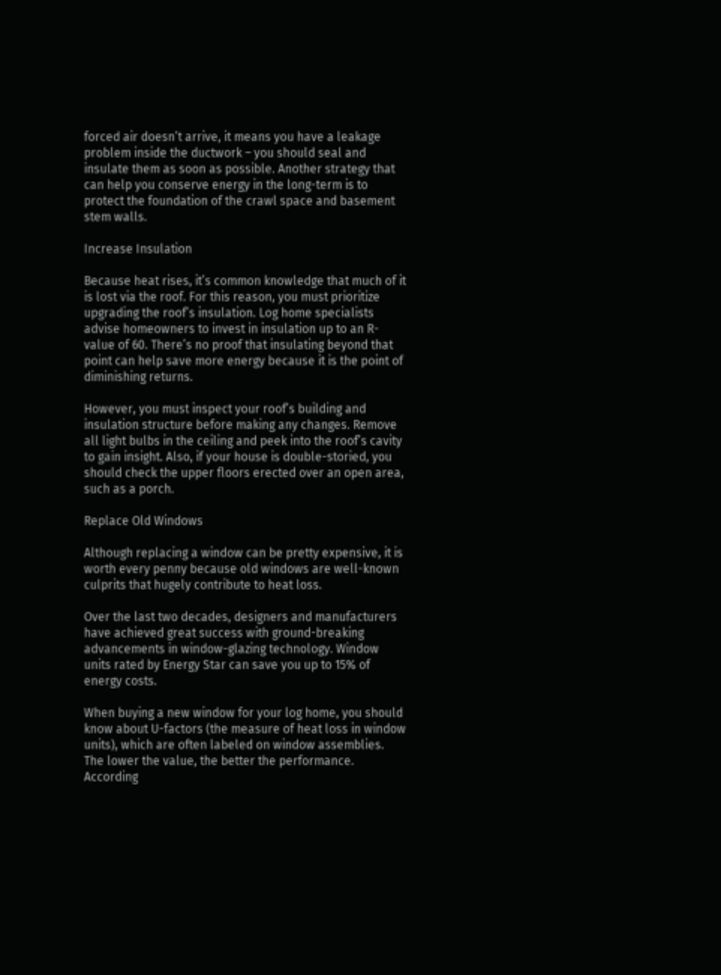forced air doesn’t arrive, it means you have a leakage problem inside the ductwork – you should seal and insulate them as soon as possible. Another strategy that can help you conserve energy in the long-term is to protect the foundation of the crawl space and basement stem walls.

Increase Insulation

Because heat rises, it’s common knowledge that much of it is lost via the roof. For this reason, you must prioritize upgrading the roof’s insulation. Log home specialists advise homeowners to invest in insulation up to an R-value of 60. There’s no proof that insulating beyond that point can help save more energy because it is the point of diminishing returns.

However, you must inspect your roof’s building and insulation structure before making any changes. Remove all light bulbs in the ceiling and peek into the roof’s cavity to gain insight. Also, if your house is double-storied, you should check the upper floors erected over an open area, such as a porch.

Replace Old Windows

Although replacing a window can be pretty expensive, it is worth every penny because old windows are well-known culprits that hugely contribute to heat loss.

Over the last two decades, designers and manufacturers have achieved great success with ground-breaking advancements in window-glazing technology. Window units rated by Energy Star can save you up to 15% of energy costs.

When buying a new window for your log home, you should know about U-factors (the measure of heat loss in window units), which are often labeled on window assemblies. The lower the value, the better the performance. According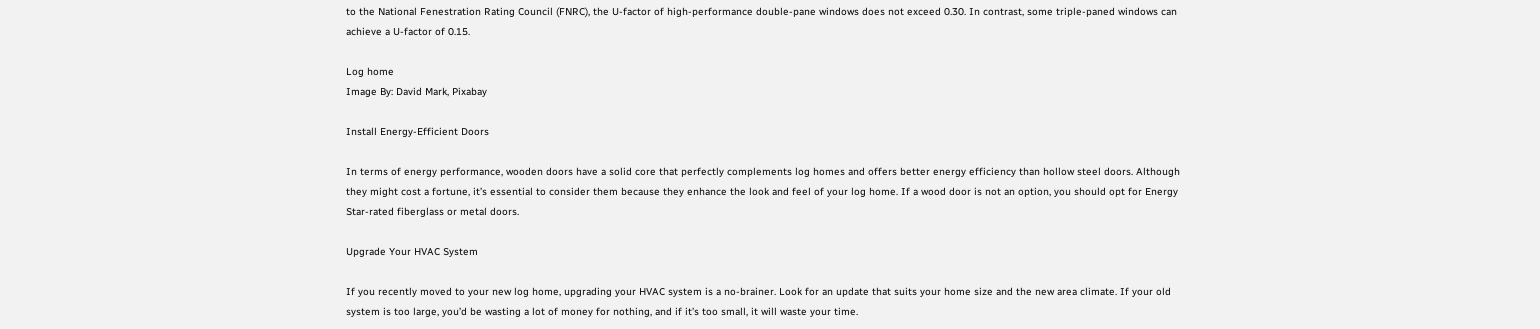to the National Fenestration Rating Council (FNRC), the U-factor of high-performance double-pane windows does not exceed 0.30. In contrast, some triple-paned windows can achieve a U-factor of 0.15.

Log home
Image By: David Mark, Pixabay

Install Energy-Efficient Doors

In terms of energy performance, wooden doors have a solid core that perfectly complements log homes and offers better energy efficiency than hollow steel doors. Although they might cost a fortune, it’s essential to consider them because they enhance the look and feel of your log home. If a wood door is not an option, you should opt for Energy Star-rated fiberglass or metal doors.

Upgrade Your HVAC System

If you recently moved to your new log home, upgrading your HVAC system is a no-brainer. Look for an update that suits your home size and the new area climate. If your old system is too large, you’d be wasting a lot of money for nothing, and if it’s too small, it will waste your time.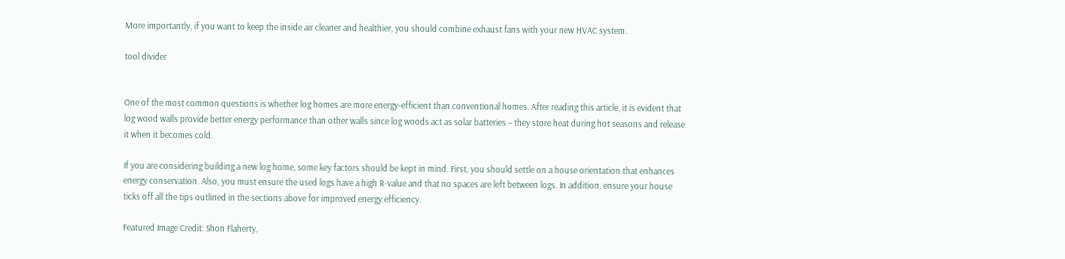More importantly, if you want to keep the inside air cleaner and healthier, you should combine exhaust fans with your new HVAC system.

tool divider


One of the most common questions is whether log homes are more energy-efficient than conventional homes. After reading this article, it is evident that log wood walls provide better energy performance than other walls since log woods act as solar batteries – they store heat during hot seasons and release it when it becomes cold.

If you are considering building a new log home, some key factors should be kept in mind. First, you should settle on a house orientation that enhances energy conservation. Also, you must ensure the used logs have a high R-value and that no spaces are left between logs. In addition, ensure your house ticks off all the tips outlined in the sections above for improved energy efficiency.

Featured Image Credit: Shon Flaherty,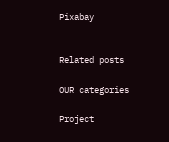Pixabay


Related posts

OUR categories

Project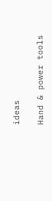ideas

Hand & power tools